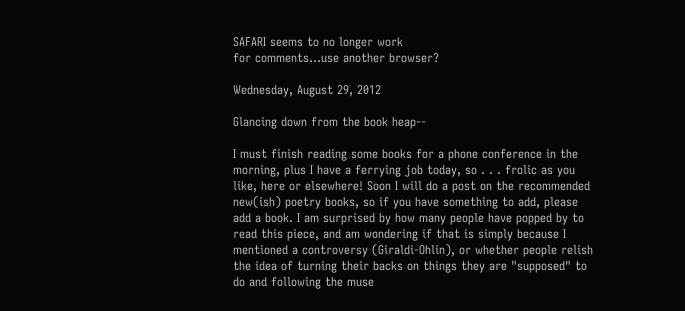SAFARI seems to no longer work
for comments...use another browser?

Wednesday, August 29, 2012

Glancing down from the book heap--

I must finish reading some books for a phone conference in the morning, plus I have a ferrying job today, so . . . frolic as you like, here or elsewhere! Soon I will do a post on the recommended new(ish) poetry books, so if you have something to add, please add a book. I am surprised by how many people have popped by to read this piece, and am wondering if that is simply because I mentioned a controversy (Giraldi-Ohlin), or whether people relish the idea of turning their backs on things they are "supposed" to do and following the muse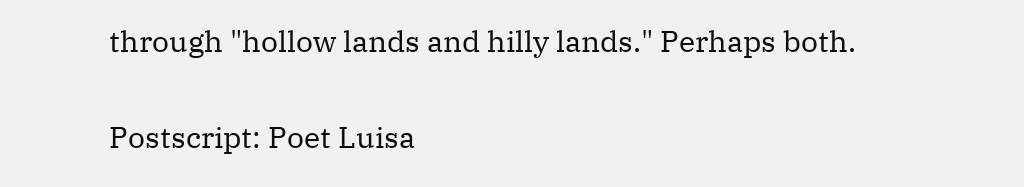through "hollow lands and hilly lands." Perhaps both.

Postscript: Poet Luisa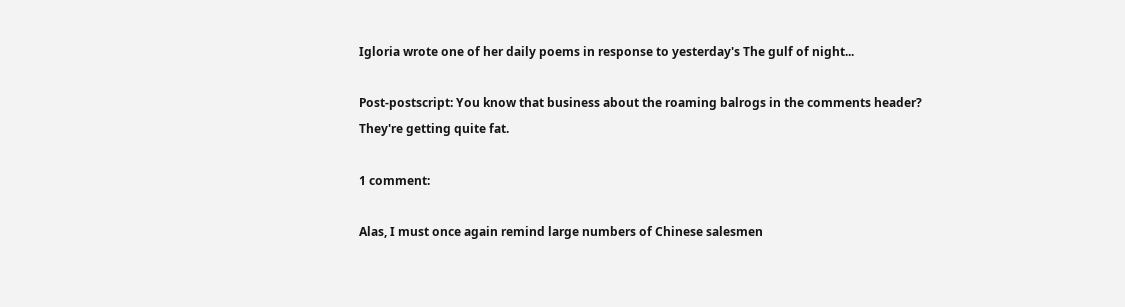Igloria wrote one of her daily poems in response to yesterday's The gulf of night...

Post-postscript: You know that business about the roaming balrogs in the comments header? They're getting quite fat.

1 comment:

Alas, I must once again remind large numbers of Chinese salesmen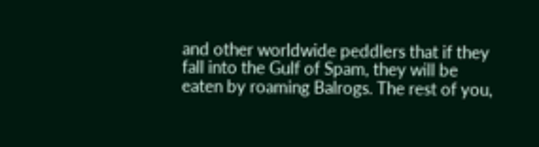and other worldwide peddlers that if they fall into the Gulf of Spam, they will be eaten by roaming Balrogs. The rest of you,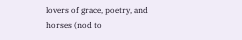lovers of grace, poetry, and horses (nod to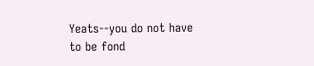Yeats--you do not have to be fond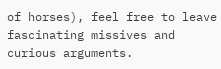of horses), feel free to leave fascinating missives and curious arguments.